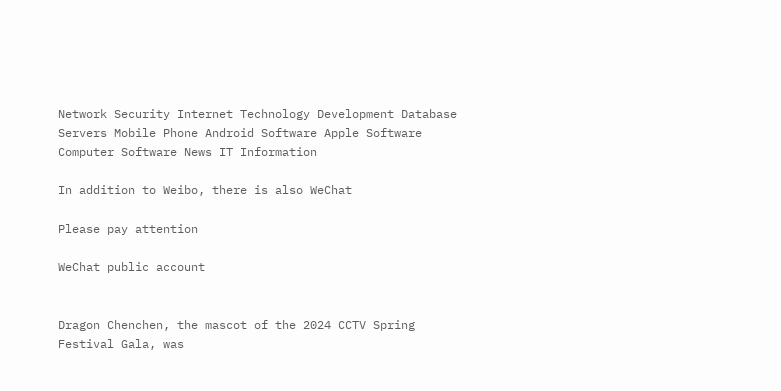Network Security Internet Technology Development Database Servers Mobile Phone Android Software Apple Software Computer Software News IT Information

In addition to Weibo, there is also WeChat

Please pay attention

WeChat public account


Dragon Chenchen, the mascot of the 2024 CCTV Spring Festival Gala, was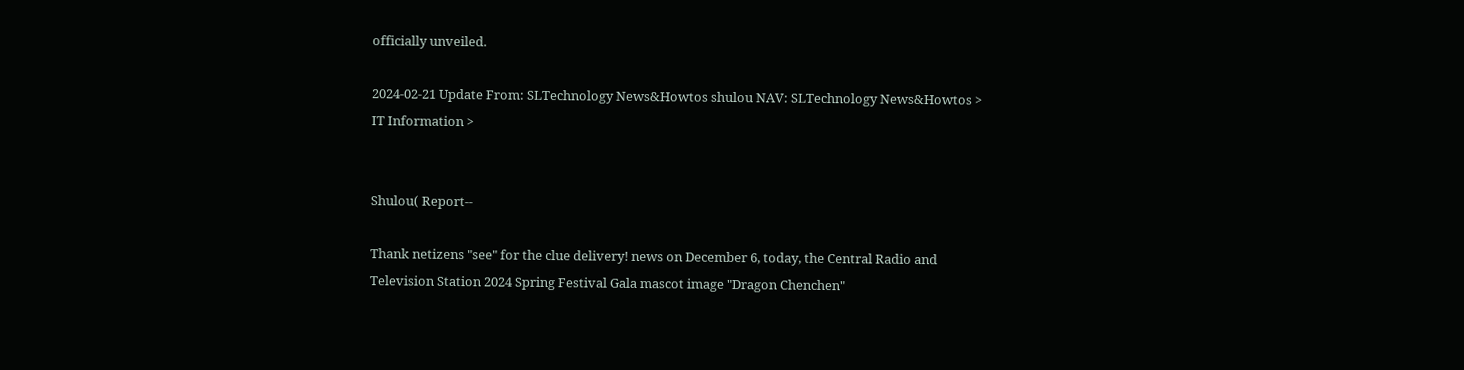officially unveiled.

2024-02-21 Update From: SLTechnology News&Howtos shulou NAV: SLTechnology News&Howtos > IT Information >


Shulou( Report--

Thank netizens "see" for the clue delivery! news on December 6, today, the Central Radio and Television Station 2024 Spring Festival Gala mascot image "Dragon Chenchen"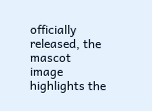officially released, the mascot image highlights the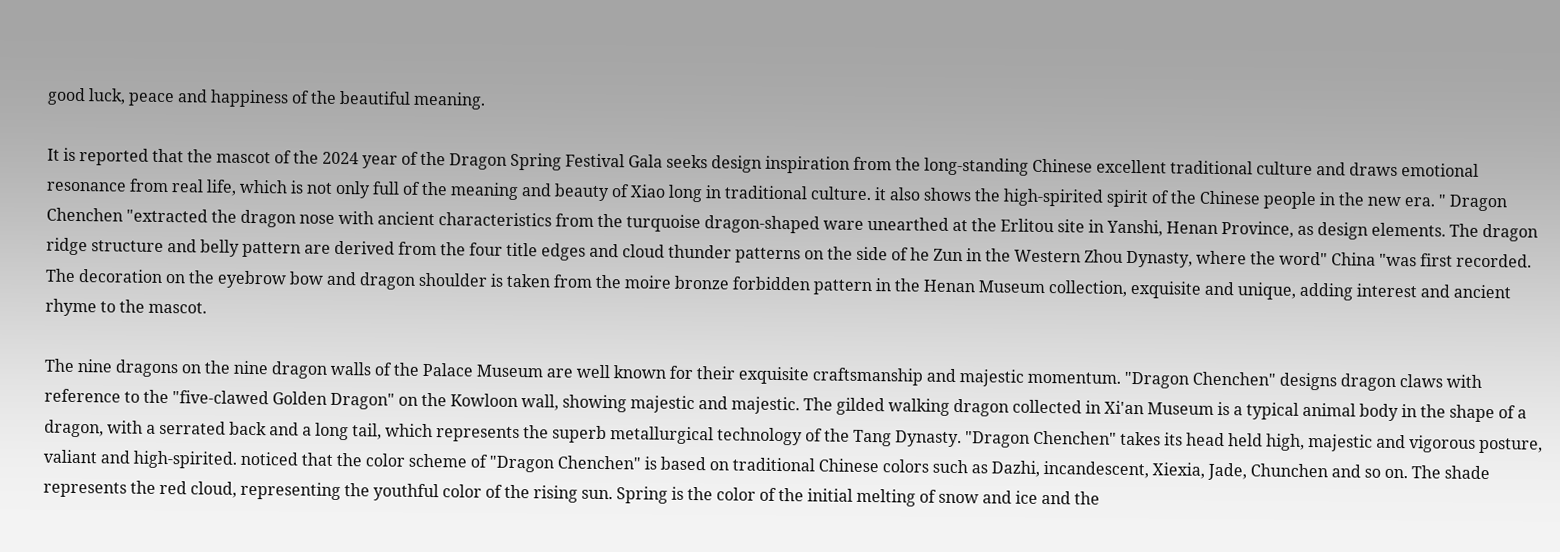good luck, peace and happiness of the beautiful meaning.

It is reported that the mascot of the 2024 year of the Dragon Spring Festival Gala seeks design inspiration from the long-standing Chinese excellent traditional culture and draws emotional resonance from real life, which is not only full of the meaning and beauty of Xiao long in traditional culture. it also shows the high-spirited spirit of the Chinese people in the new era. " Dragon Chenchen "extracted the dragon nose with ancient characteristics from the turquoise dragon-shaped ware unearthed at the Erlitou site in Yanshi, Henan Province, as design elements. The dragon ridge structure and belly pattern are derived from the four title edges and cloud thunder patterns on the side of he Zun in the Western Zhou Dynasty, where the word" China "was first recorded. The decoration on the eyebrow bow and dragon shoulder is taken from the moire bronze forbidden pattern in the Henan Museum collection, exquisite and unique, adding interest and ancient rhyme to the mascot.

The nine dragons on the nine dragon walls of the Palace Museum are well known for their exquisite craftsmanship and majestic momentum. "Dragon Chenchen" designs dragon claws with reference to the "five-clawed Golden Dragon" on the Kowloon wall, showing majestic and majestic. The gilded walking dragon collected in Xi'an Museum is a typical animal body in the shape of a dragon, with a serrated back and a long tail, which represents the superb metallurgical technology of the Tang Dynasty. "Dragon Chenchen" takes its head held high, majestic and vigorous posture, valiant and high-spirited. noticed that the color scheme of "Dragon Chenchen" is based on traditional Chinese colors such as Dazhi, incandescent, Xiexia, Jade, Chunchen and so on. The shade represents the red cloud, representing the youthful color of the rising sun. Spring is the color of the initial melting of snow and ice and the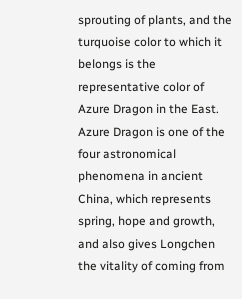sprouting of plants, and the turquoise color to which it belongs is the representative color of Azure Dragon in the East. Azure Dragon is one of the four astronomical phenomena in ancient China, which represents spring, hope and growth, and also gives Longchen the vitality of coming from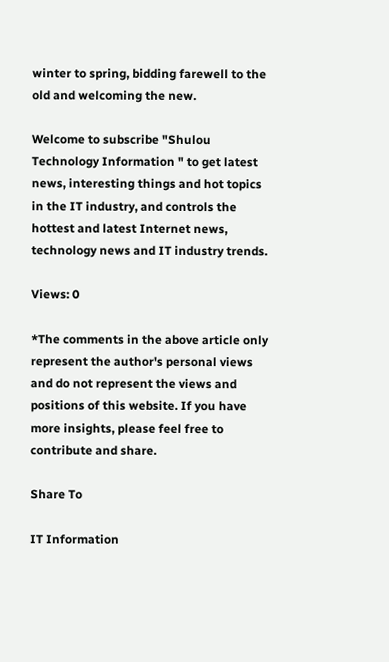winter to spring, bidding farewell to the old and welcoming the new.

Welcome to subscribe "Shulou Technology Information " to get latest news, interesting things and hot topics in the IT industry, and controls the hottest and latest Internet news, technology news and IT industry trends.

Views: 0

*The comments in the above article only represent the author's personal views and do not represent the views and positions of this website. If you have more insights, please feel free to contribute and share.

Share To

IT Information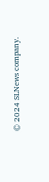© 2024 SLNews company.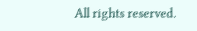All rights reserved.